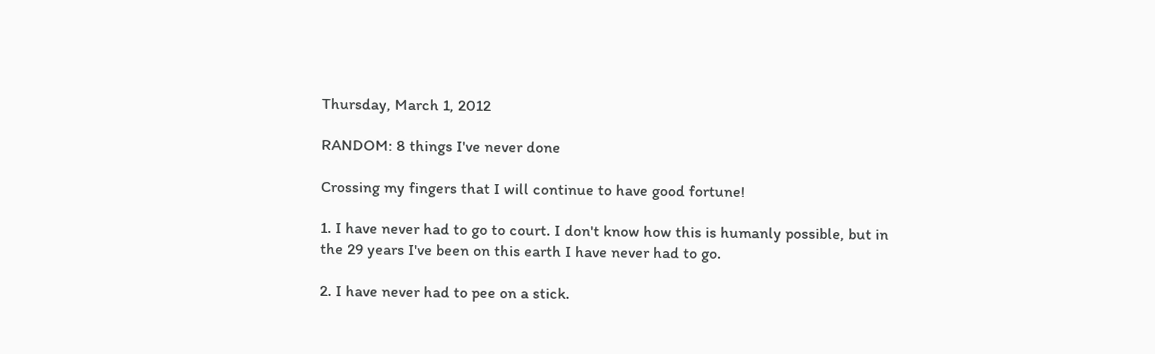Thursday, March 1, 2012

RANDOM: 8 things I've never done

Crossing my fingers that I will continue to have good fortune!

1. I have never had to go to court. I don't know how this is humanly possible, but in the 29 years I've been on this earth I have never had to go.

2. I have never had to pee on a stick.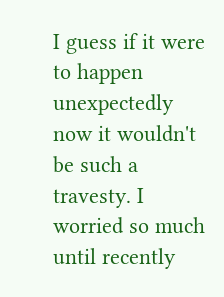I guess if it were to happen unexpectedly now it wouldn't be such a travesty. I worried so much until recently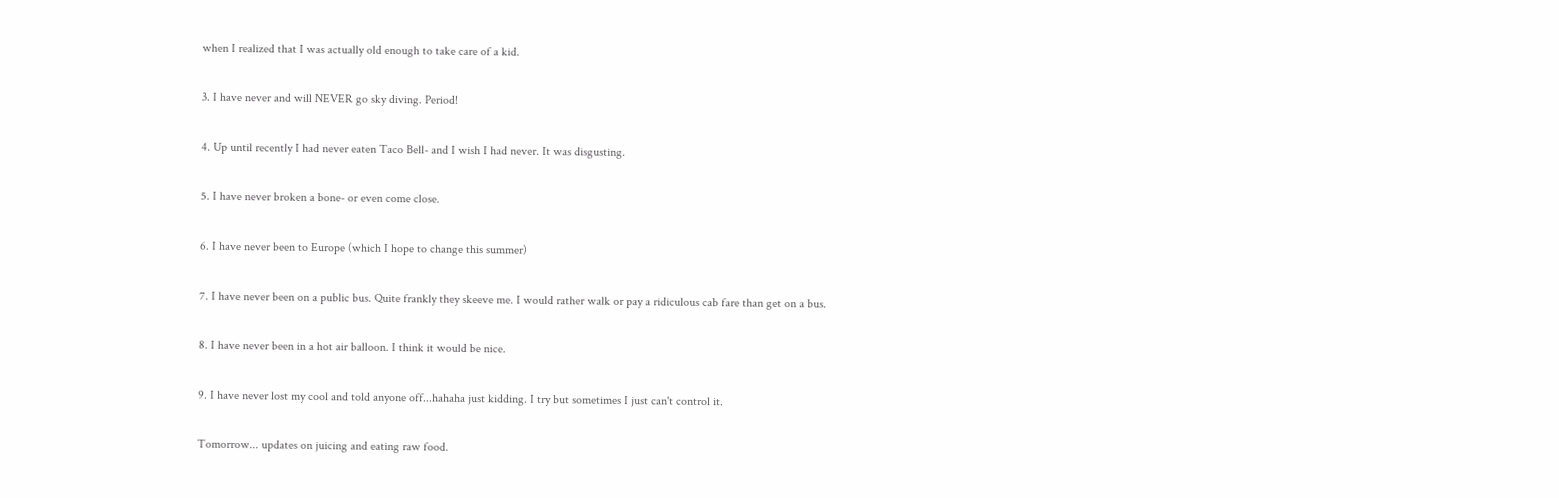when I realized that I was actually old enough to take care of a kid.

3. I have never and will NEVER go sky diving. Period!

4. Up until recently I had never eaten Taco Bell- and I wish I had never. It was disgusting.

5. I have never broken a bone- or even come close.

6. I have never been to Europe (which I hope to change this summer)

7. I have never been on a public bus. Quite frankly they skeeve me. I would rather walk or pay a ridiculous cab fare than get on a bus.

8. I have never been in a hot air balloon. I think it would be nice.

9. I have never lost my cool and told anyone off...hahaha just kidding. I try but sometimes I just can't control it.

Tomorrow... updates on juicing and eating raw food.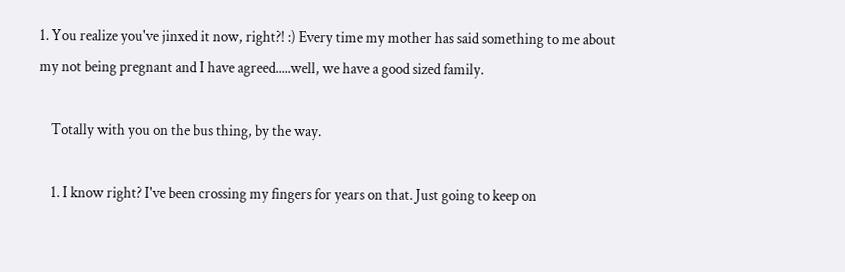1. You realize you've jinxed it now, right?! :) Every time my mother has said something to me about my not being pregnant and I have agreed.....well, we have a good sized family.

    Totally with you on the bus thing, by the way.

    1. I know right? I've been crossing my fingers for years on that. Just going to keep on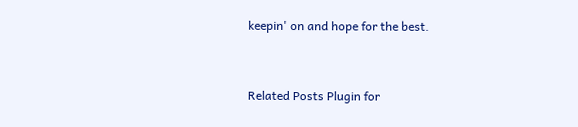keepin' on and hope for the best.


Related Posts Plugin for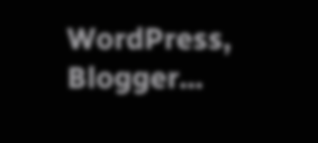WordPress, Blogger...